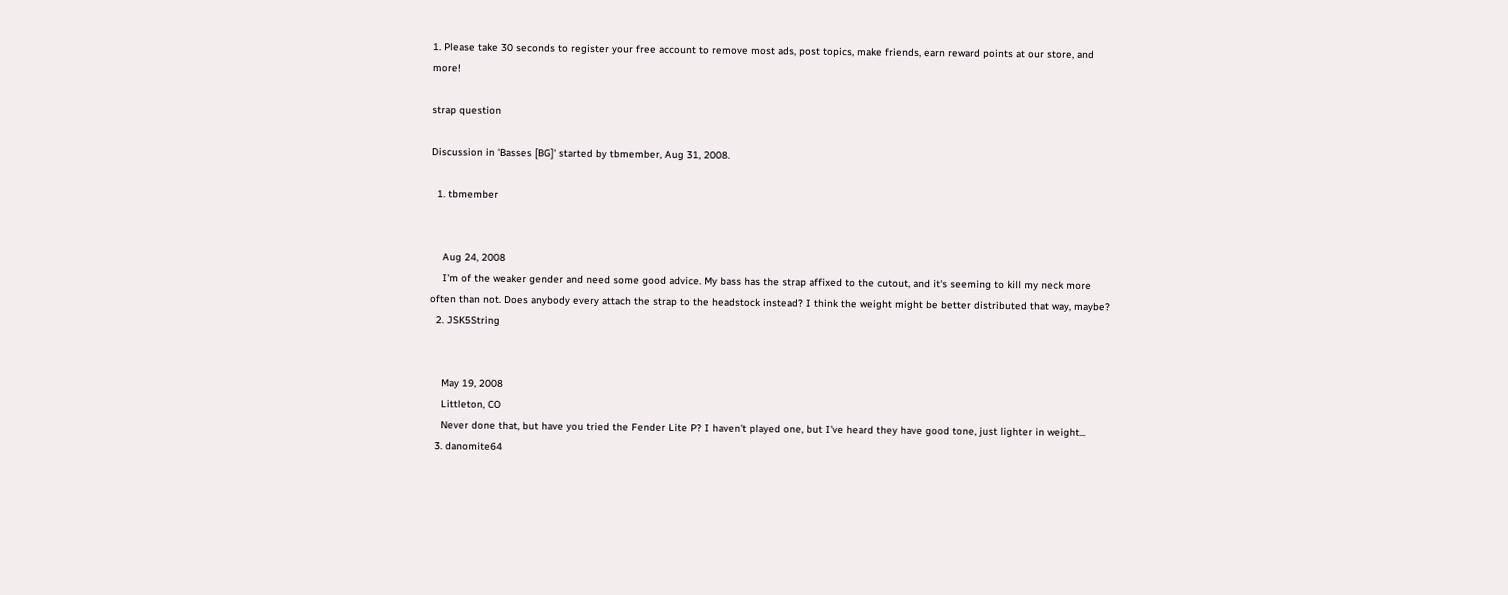1. Please take 30 seconds to register your free account to remove most ads, post topics, make friends, earn reward points at our store, and more!

strap question

Discussion in 'Basses [BG]' started by tbmember, Aug 31, 2008.

  1. tbmember


    Aug 24, 2008
    I'm of the weaker gender and need some good advice. My bass has the strap affixed to the cutout, and it's seeming to kill my neck more often than not. Does anybody every attach the strap to the headstock instead? I think the weight might be better distributed that way, maybe?
  2. JSK5String


    May 19, 2008
    Littleton, CO
    Never done that, but have you tried the Fender Lite P? I haven't played one, but I've heard they have good tone, just lighter in weight...
  3. danomite64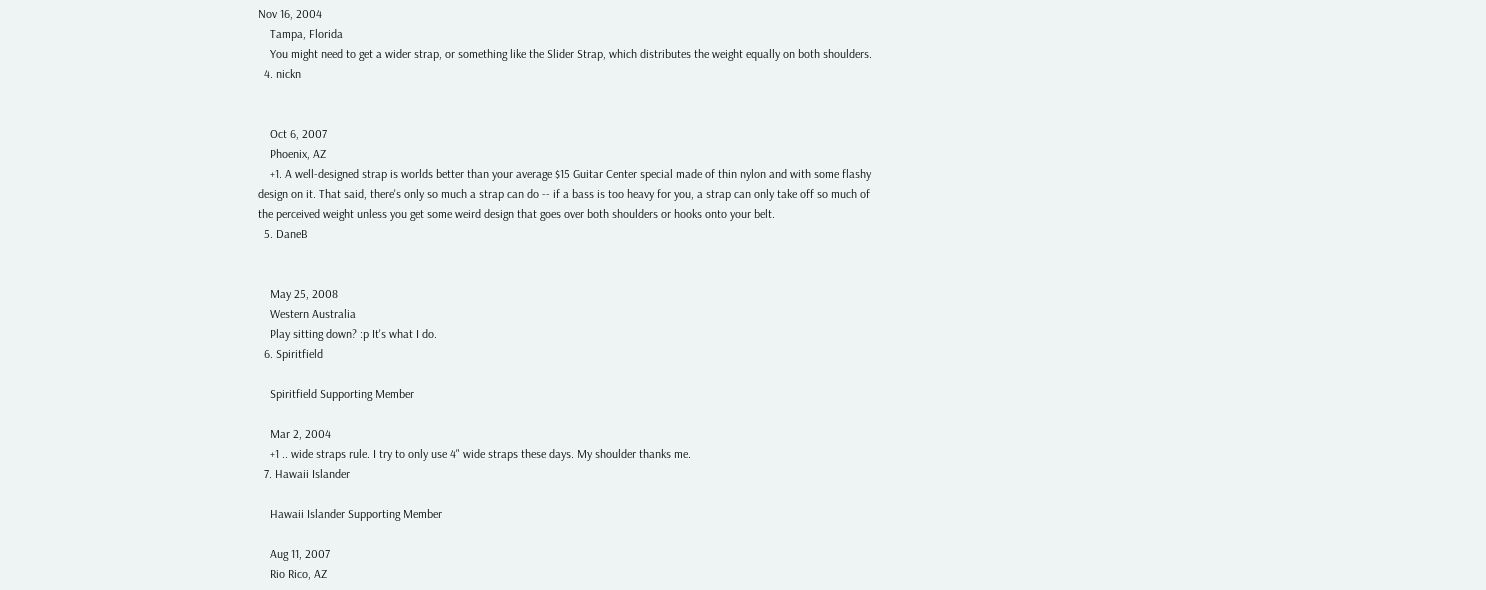Nov 16, 2004
    Tampa, Florida
    You might need to get a wider strap, or something like the Slider Strap, which distributes the weight equally on both shoulders.
  4. nickn


    Oct 6, 2007
    Phoenix, AZ
    +1. A well-designed strap is worlds better than your average $15 Guitar Center special made of thin nylon and with some flashy design on it. That said, there's only so much a strap can do -- if a bass is too heavy for you, a strap can only take off so much of the perceived weight unless you get some weird design that goes over both shoulders or hooks onto your belt.
  5. DaneB


    May 25, 2008
    Western Australia
    Play sitting down? :p It's what I do.
  6. Spiritfield

    Spiritfield Supporting Member

    Mar 2, 2004
    +1 .. wide straps rule. I try to only use 4" wide straps these days. My shoulder thanks me.
  7. Hawaii Islander

    Hawaii Islander Supporting Member

    Aug 11, 2007
    Rio Rico, AZ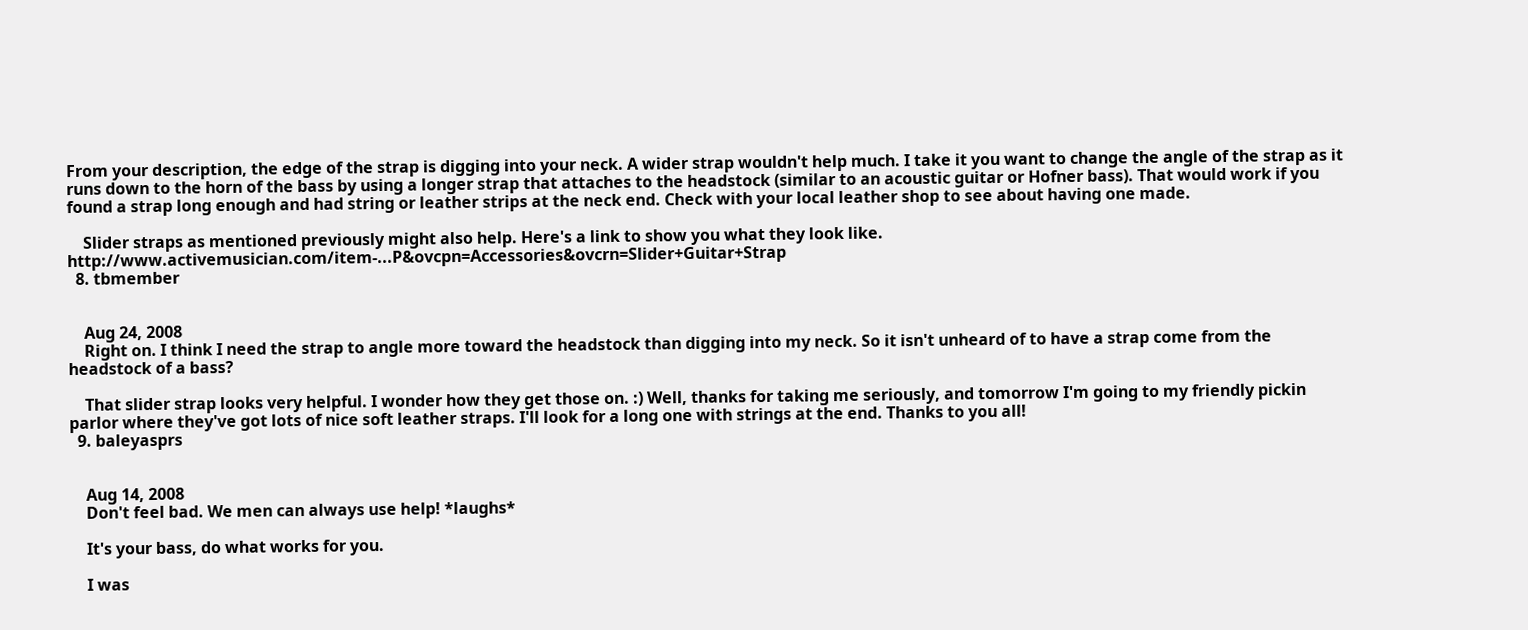From your description, the edge of the strap is digging into your neck. A wider strap wouldn't help much. I take it you want to change the angle of the strap as it runs down to the horn of the bass by using a longer strap that attaches to the headstock (similar to an acoustic guitar or Hofner bass). That would work if you found a strap long enough and had string or leather strips at the neck end. Check with your local leather shop to see about having one made.

    Slider straps as mentioned previously might also help. Here's a link to show you what they look like. http://www.activemusician.com/item-...P&ovcpn=Accessories&ovcrn=Slider+Guitar+Strap
  8. tbmember


    Aug 24, 2008
    Right on. I think I need the strap to angle more toward the headstock than digging into my neck. So it isn't unheard of to have a strap come from the headstock of a bass?

    That slider strap looks very helpful. I wonder how they get those on. :) Well, thanks for taking me seriously, and tomorrow I'm going to my friendly pickin parlor where they've got lots of nice soft leather straps. I'll look for a long one with strings at the end. Thanks to you all!
  9. baleyasprs


    Aug 14, 2008
    Don't feel bad. We men can always use help! *laughs*

    It's your bass, do what works for you.

    I was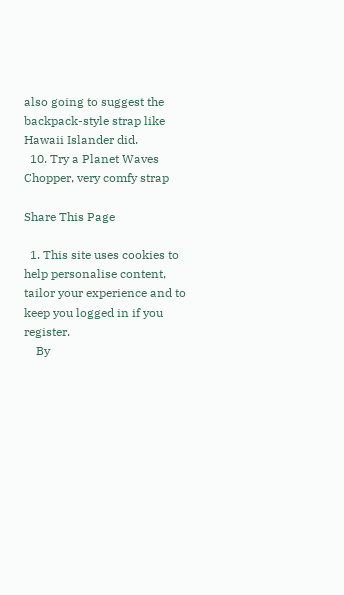also going to suggest the backpack-style strap like Hawaii Islander did.
  10. Try a Planet Waves Chopper, very comfy strap

Share This Page

  1. This site uses cookies to help personalise content, tailor your experience and to keep you logged in if you register.
    By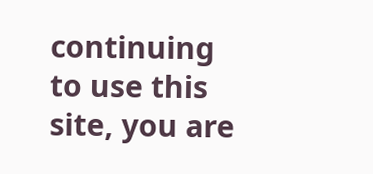continuing to use this site, you are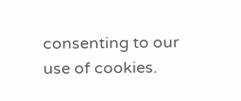consenting to our use of cookies.